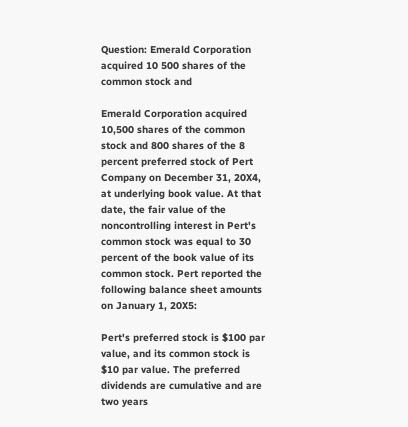Question: Emerald Corporation acquired 10 500 shares of the common stock and

Emerald Corporation acquired 10,500 shares of the common stock and 800 shares of the 8 percent preferred stock of Pert Company on December 31, 20X4, at underlying book value. At that date, the fair value of the noncontrolling interest in Pert's common stock was equal to 30 percent of the book value of its common stock. Pert reported the following balance sheet amounts on January 1, 20X5:

Pert's preferred stock is $100 par value, and its common stock is $10 par value. The preferred dividends are cumulative and are two years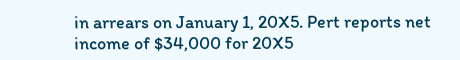in arrears on January 1, 20X5. Pert reports net income of $34,000 for 20X5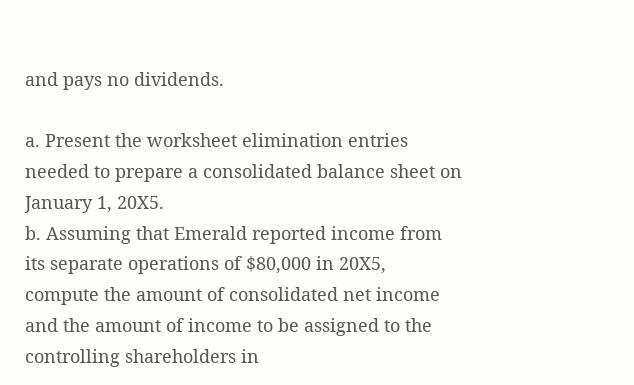and pays no dividends.

a. Present the worksheet elimination entries needed to prepare a consolidated balance sheet on January 1, 20X5.
b. Assuming that Emerald reported income from its separate operations of $80,000 in 20X5, compute the amount of consolidated net income and the amount of income to be assigned to the controlling shareholders in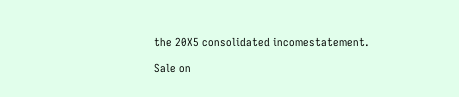the 20X5 consolidated incomestatement.

Sale on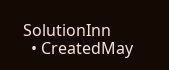SolutionInn
  • CreatedMay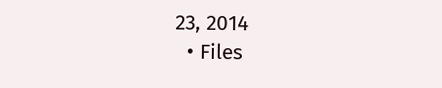23, 2014
  • Files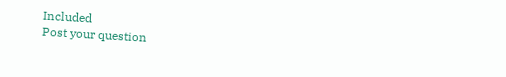Included
Post your question